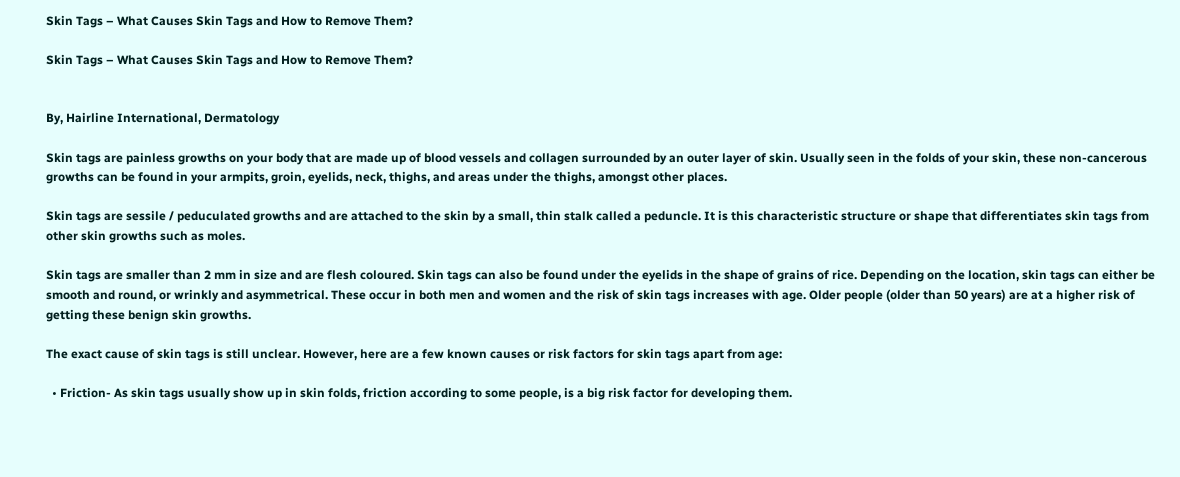Skin Tags – What Causes Skin Tags and How to Remove Them?

Skin Tags – What Causes Skin Tags and How to Remove Them?


By, Hairline International, Dermatology

Skin tags are painless growths on your body that are made up of blood vessels and collagen surrounded by an outer layer of skin. Usually seen in the folds of your skin, these non-cancerous growths can be found in your armpits, groin, eyelids, neck, thighs, and areas under the thighs, amongst other places.

Skin tags are sessile / peduculated growths and are attached to the skin by a small, thin stalk called a peduncle. It is this characteristic structure or shape that differentiates skin tags from other skin growths such as moles.

Skin tags are smaller than 2 mm in size and are flesh coloured. Skin tags can also be found under the eyelids in the shape of grains of rice. Depending on the location, skin tags can either be smooth and round, or wrinkly and asymmetrical. These occur in both men and women and the risk of skin tags increases with age. Older people (older than 50 years) are at a higher risk of getting these benign skin growths.

The exact cause of skin tags is still unclear. However, here are a few known causes or risk factors for skin tags apart from age:

  • Friction- As skin tags usually show up in skin folds, friction according to some people, is a big risk factor for developing them.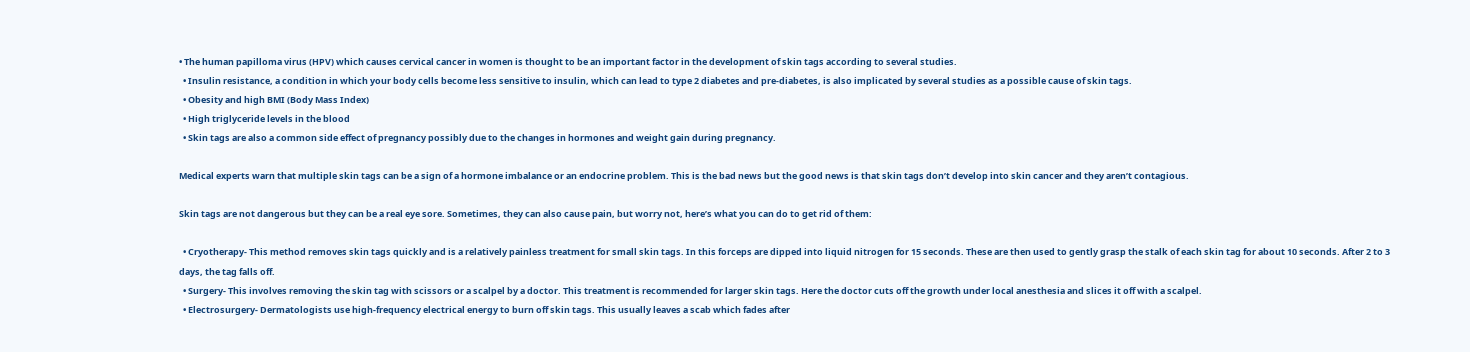• The human papilloma virus (HPV) which causes cervical cancer in women is thought to be an important factor in the development of skin tags according to several studies.
  • Insulin resistance, a condition in which your body cells become less sensitive to insulin, which can lead to type 2 diabetes and pre-diabetes, is also implicated by several studies as a possible cause of skin tags.
  • Obesity and high BMI (Body Mass Index)
  • High triglyceride levels in the blood
  • Skin tags are also a common side effect of pregnancy possibly due to the changes in hormones and weight gain during pregnancy.

Medical experts warn that multiple skin tags can be a sign of a hormone imbalance or an endocrine problem. This is the bad news but the good news is that skin tags don’t develop into skin cancer and they aren’t contagious.

Skin tags are not dangerous but they can be a real eye sore. Sometimes, they can also cause pain, but worry not, here’s what you can do to get rid of them:

  • Cryotherapy- This method removes skin tags quickly and is a relatively painless treatment for small skin tags. In this forceps are dipped into liquid nitrogen for 15 seconds. These are then used to gently grasp the stalk of each skin tag for about 10 seconds. After 2 to 3 days, the tag falls off.
  • Surgery- This involves removing the skin tag with scissors or a scalpel by a doctor. This treatment is recommended for larger skin tags. Here the doctor cuts off the growth under local anesthesia and slices it off with a scalpel.
  • Electrosurgery- Dermatologists use high-frequency electrical energy to burn off skin tags. This usually leaves a scab which fades after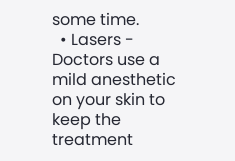some time.
  • Lasers - Doctors use a mild anesthetic on your skin to keep the treatment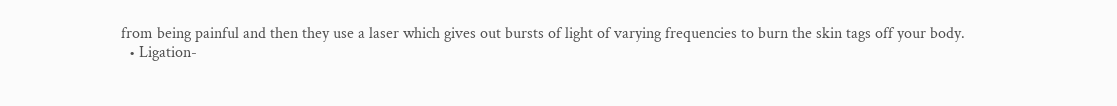from being painful and then they use a laser which gives out bursts of light of varying frequencies to burn the skin tags off your body.
  • Ligation-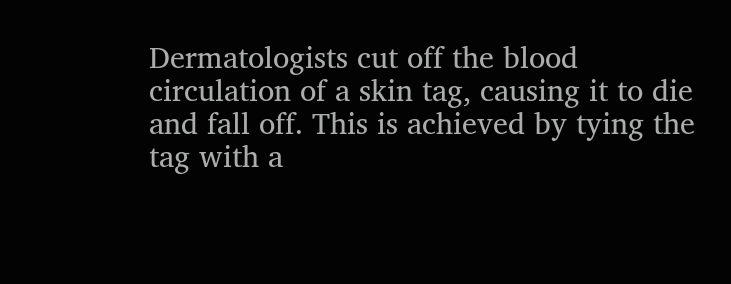Dermatologists cut off the blood circulation of a skin tag, causing it to die and fall off. This is achieved by tying the tag with a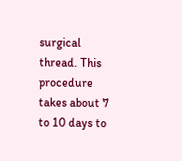surgical thread. This procedure takes about 7 to 10 days to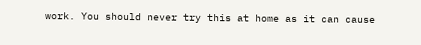work. You should never try this at home as it can cause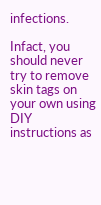infections.

Infact, you should never try to remove skin tags on your own using DIY instructions as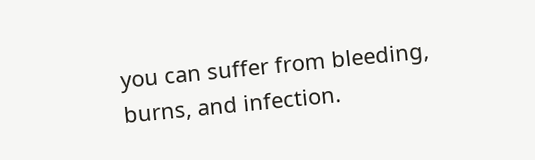you can suffer from bleeding, burns, and infection.